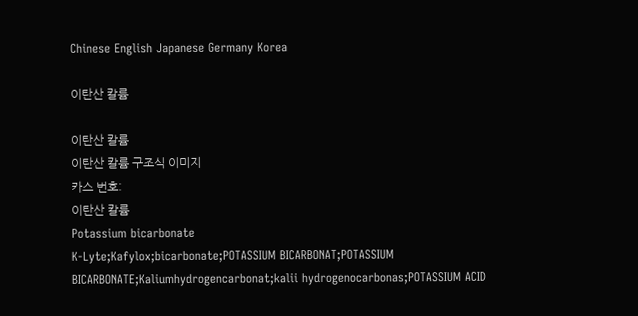Chinese English Japanese Germany Korea

이탄산 칼륨

이탄산 칼륨
이탄산 칼륨 구조식 이미지
카스 번호:
이탄산 칼륨
Potassium bicarbonate
K-Lyte;Kafylox;bicarbonate;POTASSIUM BICARBONAT;POTASSIUM BICARBONATE;Kaliumhydrogencarbonat;kalii hydrogenocarbonas;POTASSIUM ACID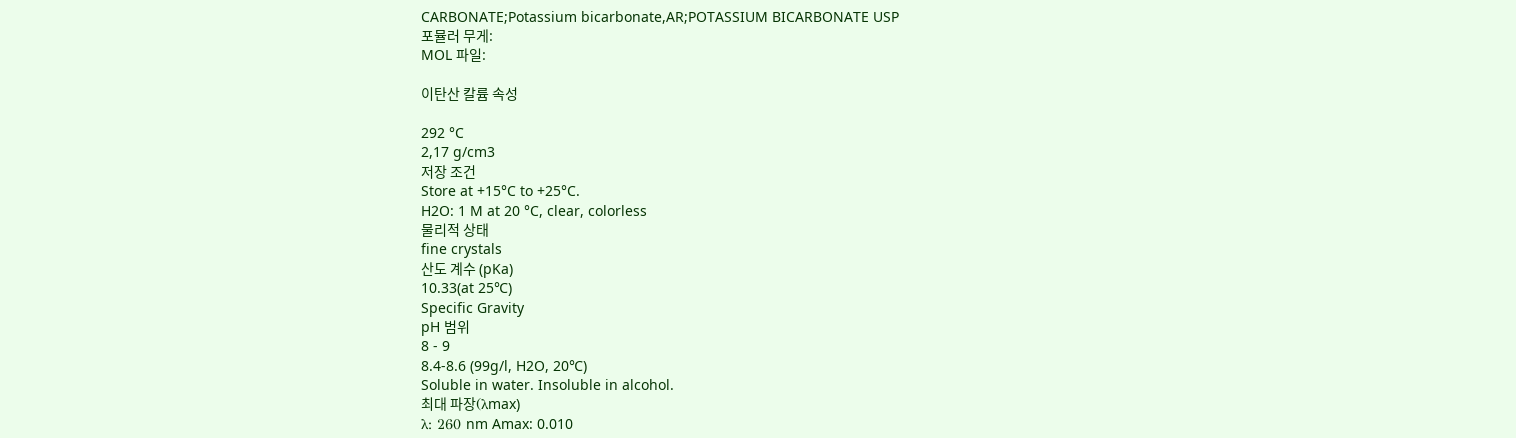CARBONATE;Potassium bicarbonate,AR;POTASSIUM BICARBONATE USP
포뮬러 무게:
MOL 파일:

이탄산 칼륨 속성

292 °C
2,17 g/cm3
저장 조건
Store at +15°C to +25°C.
H2O: 1 M at 20 °C, clear, colorless
물리적 상태
fine crystals
산도 계수 (pKa)
10.33(at 25℃)
Specific Gravity
pH 범위
8 - 9
8.4-8.6 (99g/l, H2O, 20℃)
Soluble in water. Insoluble in alcohol.
최대 파장(λmax)
λ: 260 nm Amax: 0.010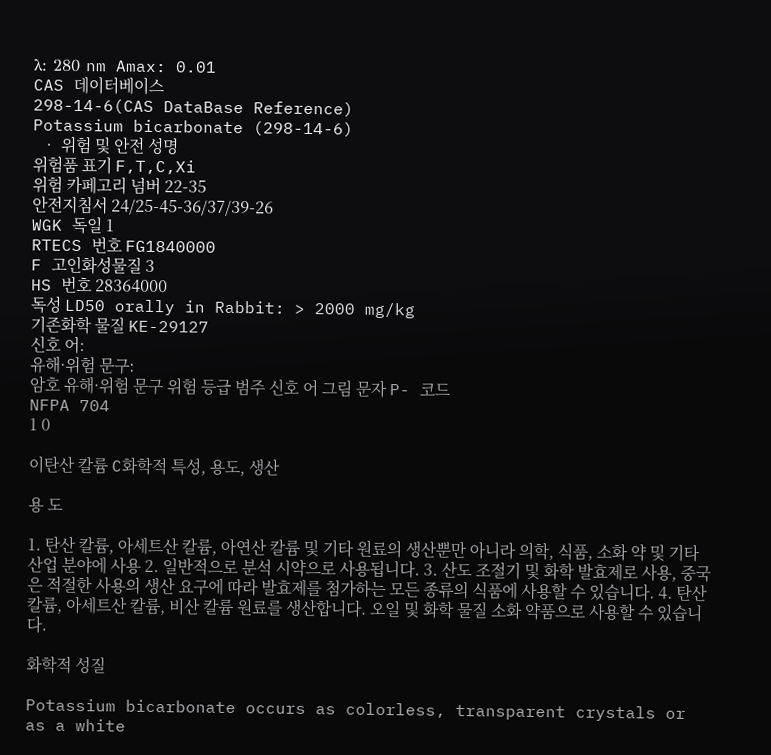λ: 280 nm Amax: 0.01
CAS 데이터베이스
298-14-6(CAS DataBase Reference)
Potassium bicarbonate (298-14-6)
  • 위험 및 안전 성명
위험품 표기 F,T,C,Xi
위험 카페고리 넘버 22-35
안전지침서 24/25-45-36/37/39-26
WGK 독일 1
RTECS 번호 FG1840000
F 고인화성물질 3
HS 번호 28364000
독성 LD50 orally in Rabbit: > 2000 mg/kg
기존화학 물질 KE-29127
신호 어:
유해·위험 문구:
암호 유해·위험 문구 위험 등급 범주 신호 어 그림 문자 P- 코드
NFPA 704
1 0

이탄산 칼륨 C화학적 특성, 용도, 생산

용 도

1. 탄산 칼륨, 아세트산 칼륨, 아연산 칼륨 및 기타 원료의 생산뿐만 아니라 의학, 식품, 소화 약 및 기타 산업 분야에 사용 2. 일반적으로 분석 시약으로 사용됩니다. 3. 산도 조절기 및 화학 발효제로 사용, 중국은 적절한 사용의 생산 요구에 따라 발효제를 첨가하는 모든 종류의 식품에 사용할 수 있습니다. 4. 탄산 칼륨, 아세트산 칼륨, 비산 칼륨 원료를 생산합니다. 오일 및 화학 물질 소화 약품으로 사용할 수 있습니다.

화학적 성질

Potassium bicarbonate occurs as colorless, transparent crystals or as a white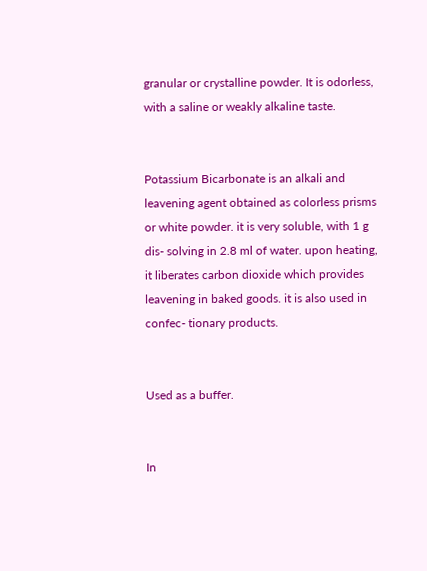granular or crystalline powder. It is odorless, with a saline or weakly alkaline taste.


Potassium Bicarbonate is an alkali and leavening agent obtained as colorless prisms or white powder. it is very soluble, with 1 g dis- solving in 2.8 ml of water. upon heating, it liberates carbon dioxide which provides leavening in baked goods. it is also used in confec- tionary products.


Used as a buffer.


In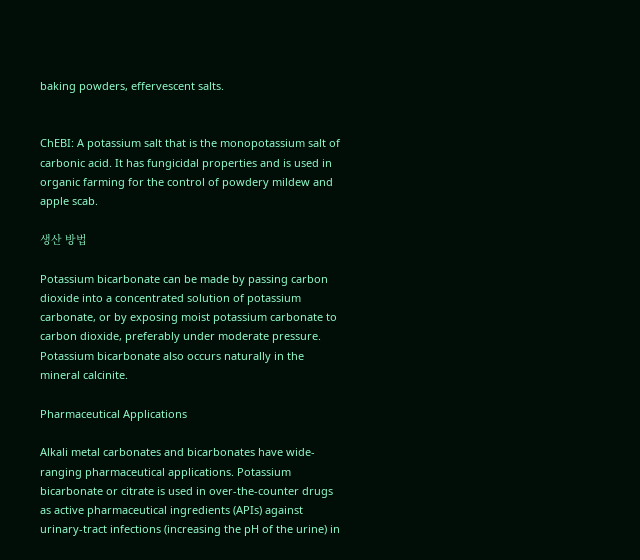baking powders, effervescent salts.


ChEBI: A potassium salt that is the monopotassium salt of carbonic acid. It has fungicidal properties and is used in organic farming for the control of powdery mildew and apple scab.

생산 방법

Potassium bicarbonate can be made by passing carbon dioxide into a concentrated solution of potassium carbonate, or by exposing moist potassium carbonate to carbon dioxide, preferably under moderate pressure.
Potassium bicarbonate also occurs naturally in the mineral calcinite.

Pharmaceutical Applications

Alkali metal carbonates and bicarbonates have wide-ranging pharmaceutical applications. Potassium bicarbonate or citrate is used in over-the-counter drugs as active pharmaceutical ingredients (APIs) against urinary-tract infections (increasing the pH of the urine) in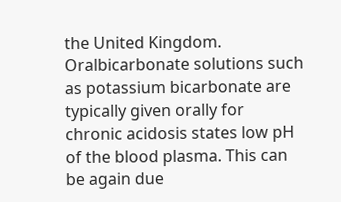the United Kingdom.
Oralbicarbonate solutions such as potassium bicarbonate are typically given orally for chronic acidosis states low pH of the blood plasma. This can be again due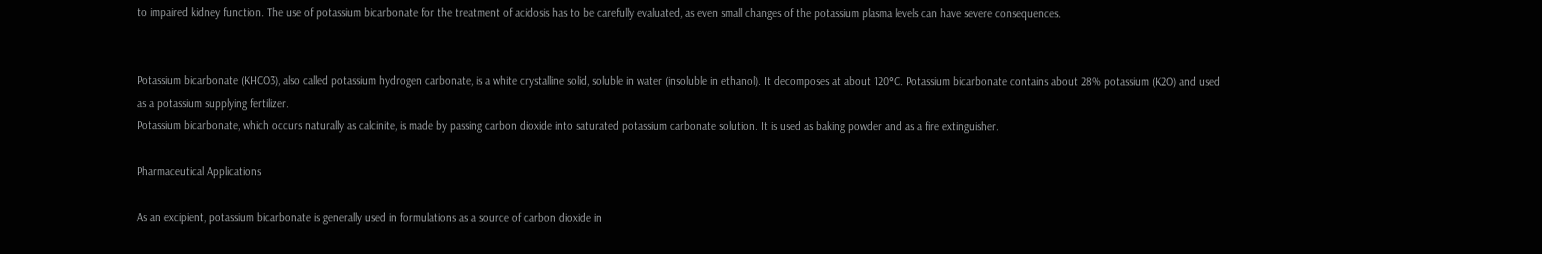to impaired kidney function. The use of potassium bicarbonate for the treatment of acidosis has to be carefully evaluated, as even small changes of the potassium plasma levels can have severe consequences.


Potassium bicarbonate (KHCO3), also called potassium hydrogen carbonate, is a white crystalline solid, soluble in water (insoluble in ethanol). It decomposes at about 120°C. Potassium bicarbonate contains about 28% potassium (K2O) and used as a potassium supplying fertilizer.
Potassium bicarbonate, which occurs naturally as calcinite, is made by passing carbon dioxide into saturated potassium carbonate solution. It is used as baking powder and as a fire extinguisher.

Pharmaceutical Applications

As an excipient, potassium bicarbonate is generally used in formulations as a source of carbon dioxide in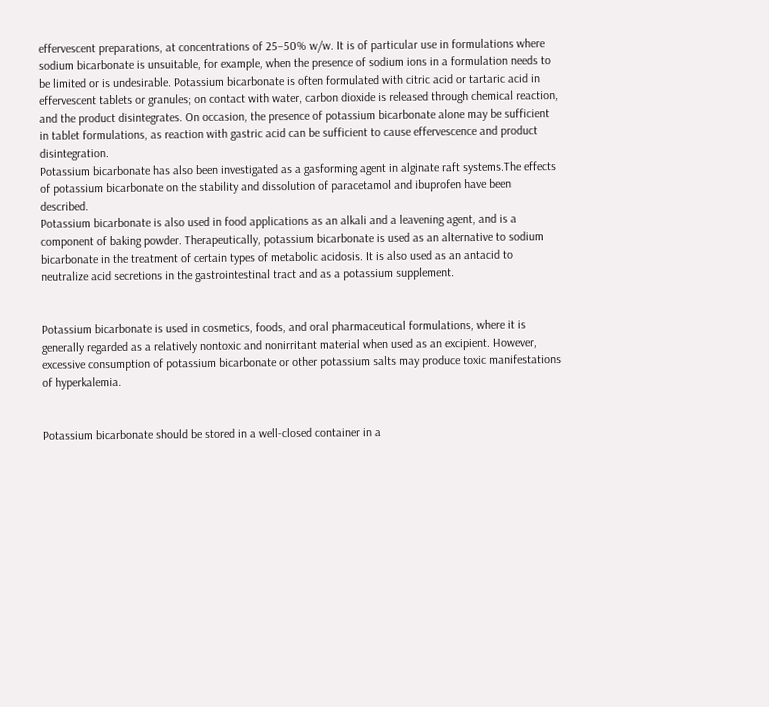effervescent preparations, at concentrations of 25–50% w/w. It is of particular use in formulations where sodium bicarbonate is unsuitable, for example, when the presence of sodium ions in a formulation needs to be limited or is undesirable. Potassium bicarbonate is often formulated with citric acid or tartaric acid in effervescent tablets or granules; on contact with water, carbon dioxide is released through chemical reaction, and the product disintegrates. On occasion, the presence of potassium bicarbonate alone may be sufficient in tablet formulations, as reaction with gastric acid can be sufficient to cause effervescence and product disintegration.
Potassium bicarbonate has also been investigated as a gasforming agent in alginate raft systems.The effects of potassium bicarbonate on the stability and dissolution of paracetamol and ibuprofen have been described.
Potassium bicarbonate is also used in food applications as an alkali and a leavening agent, and is a component of baking powder. Therapeutically, potassium bicarbonate is used as an alternative to sodium bicarbonate in the treatment of certain types of metabolic acidosis. It is also used as an antacid to neutralize acid secretions in the gastrointestinal tract and as a potassium supplement.


Potassium bicarbonate is used in cosmetics, foods, and oral pharmaceutical formulations, where it is generally regarded as a relatively nontoxic and nonirritant material when used as an excipient. However, excessive consumption of potassium bicarbonate or other potassium salts may produce toxic manifestations of hyperkalemia.


Potassium bicarbonate should be stored in a well-closed container in a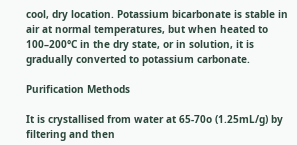cool, dry location. Potassium bicarbonate is stable in air at normal temperatures, but when heated to 100–200°C in the dry state, or in solution, it is gradually converted to potassium carbonate.

Purification Methods

It is crystallised from water at 65-70o (1.25mL/g) by filtering and then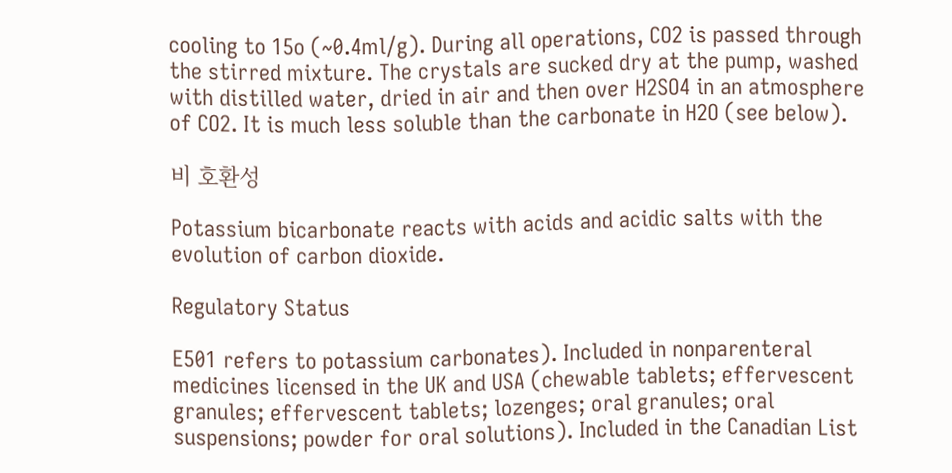cooling to 15o (~0.4ml/g). During all operations, CO2 is passed through the stirred mixture. The crystals are sucked dry at the pump, washed with distilled water, dried in air and then over H2SO4 in an atmosphere of CO2. It is much less soluble than the carbonate in H2O (see below).

비 호환성

Potassium bicarbonate reacts with acids and acidic salts with the evolution of carbon dioxide.

Regulatory Status

E501 refers to potassium carbonates). Included in nonparenteral medicines licensed in the UK and USA (chewable tablets; effervescent granules; effervescent tablets; lozenges; oral granules; oral suspensions; powder for oral solutions). Included in the Canadian List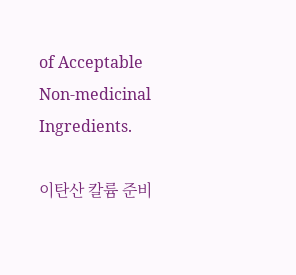of Acceptable Non-medicinal Ingredients.

이탄산 칼륨 준비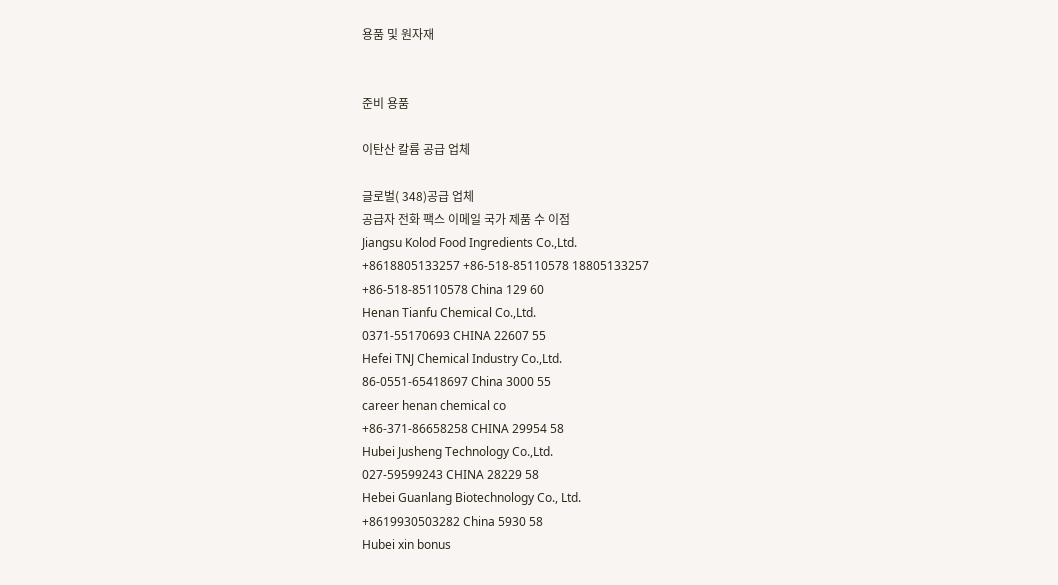용품 및 원자재


준비 용품

이탄산 칼륨 공급 업체

글로벌( 348)공급 업체
공급자 전화 팩스 이메일 국가 제품 수 이점
Jiangsu Kolod Food Ingredients Co.,Ltd.
+8618805133257 +86-518-85110578 18805133257
+86-518-85110578 China 129 60
Henan Tianfu Chemical Co.,Ltd.
0371-55170693 CHINA 22607 55
Hefei TNJ Chemical Industry Co.,Ltd.
86-0551-65418697 China 3000 55
career henan chemical co
+86-371-86658258 CHINA 29954 58
Hubei Jusheng Technology Co.,Ltd.
027-59599243 CHINA 28229 58
Hebei Guanlang Biotechnology Co., Ltd.
+8619930503282 China 5930 58
Hubei xin bonus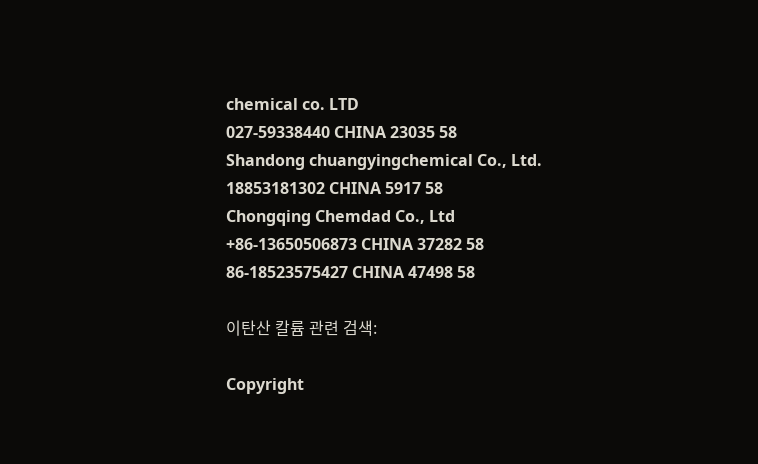chemical co. LTD
027-59338440 CHINA 23035 58
Shandong chuangyingchemical Co., Ltd.
18853181302 CHINA 5917 58
Chongqing Chemdad Co., Ltd
+86-13650506873 CHINA 37282 58
86-18523575427 CHINA 47498 58

이탄산 칼륨 관련 검색:

Copyright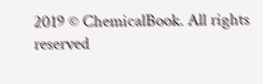2019 © ChemicalBook. All rights reserved